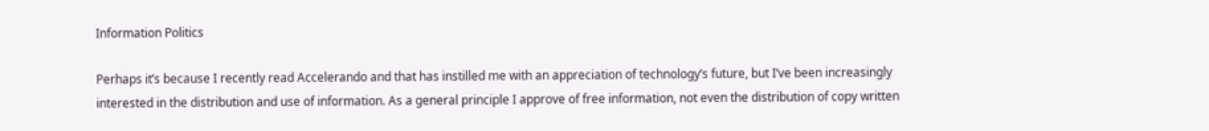Information Politics

Perhaps it’s because I recently read Accelerando and that has instilled me with an appreciation of technology’s future, but I’ve been increasingly interested in the distribution and use of information. As a general principle I approve of free information, not even the distribution of copy written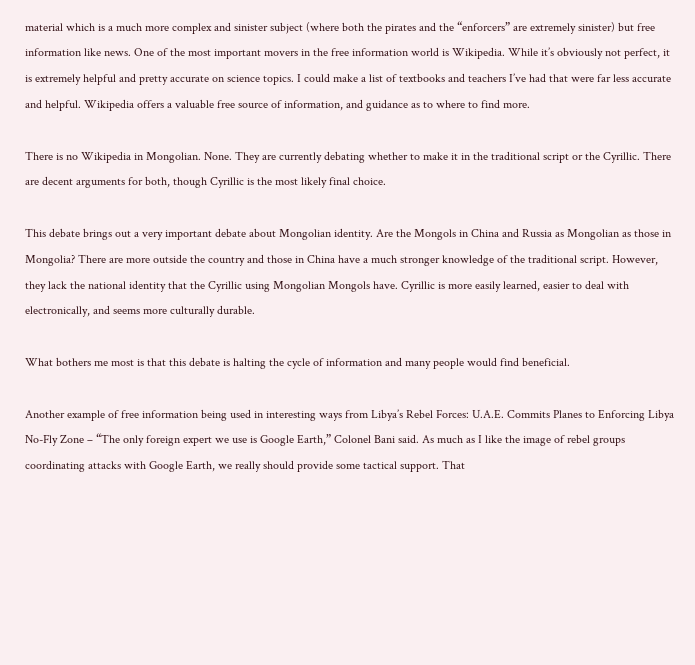material which is a much more complex and sinister subject (where both the pirates and the “enforcers” are extremely sinister) but free information like news. One of the most important movers in the free information world is Wikipedia. While it’s obviously not perfect, it is extremely helpful and pretty accurate on science topics. I could make a list of textbooks and teachers I’ve had that were far less accurate and helpful. Wikipedia offers a valuable free source of information, and guidance as to where to find more.

There is no Wikipedia in Mongolian. None. They are currently debating whether to make it in the traditional script or the Cyrillic. There are decent arguments for both, though Cyrillic is the most likely final choice.

This debate brings out a very important debate about Mongolian identity. Are the Mongols in China and Russia as Mongolian as those in Mongolia? There are more outside the country and those in China have a much stronger knowledge of the traditional script. However, they lack the national identity that the Cyrillic using Mongolian Mongols have. Cyrillic is more easily learned, easier to deal with electronically, and seems more culturally durable.

What bothers me most is that this debate is halting the cycle of information and many people would find beneficial.

Another example of free information being used in interesting ways from Libya’s Rebel Forces: U.A.E. Commits Planes to Enforcing Libya No-Fly Zone – “The only foreign expert we use is Google Earth,” Colonel Bani said. As much as I like the image of rebel groups coordinating attacks with Google Earth, we really should provide some tactical support. That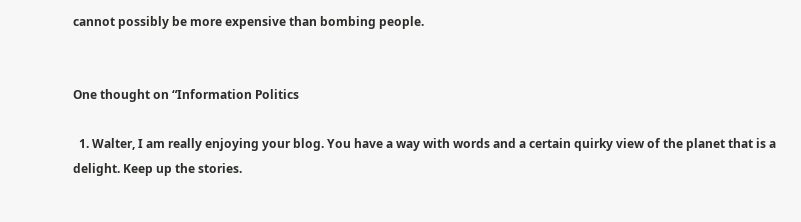cannot possibly be more expensive than bombing people.


One thought on “Information Politics

  1. Walter, I am really enjoying your blog. You have a way with words and a certain quirky view of the planet that is a delight. Keep up the stories.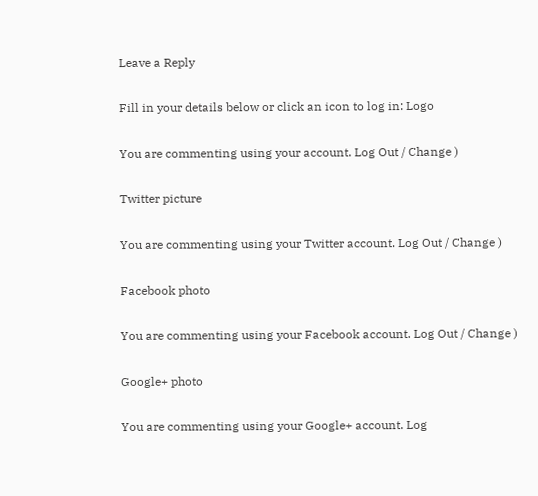Leave a Reply

Fill in your details below or click an icon to log in: Logo

You are commenting using your account. Log Out / Change )

Twitter picture

You are commenting using your Twitter account. Log Out / Change )

Facebook photo

You are commenting using your Facebook account. Log Out / Change )

Google+ photo

You are commenting using your Google+ account. Log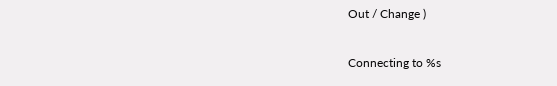Out / Change )

Connecting to %s